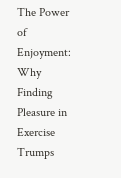The Power of Enjoyment: Why Finding Pleasure in Exercise Trumps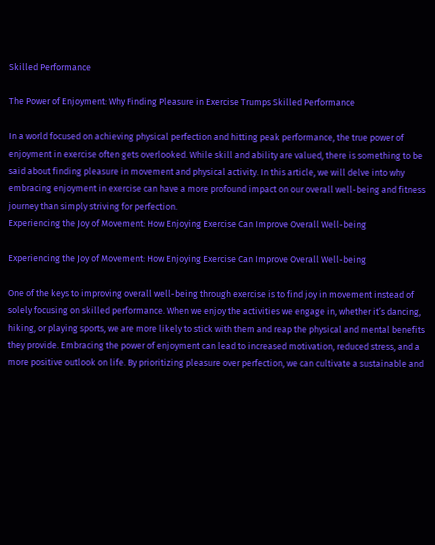Skilled Performance

The Power of Enjoyment: Why Finding Pleasure in Exercise Trumps Skilled Performance

In a world focused on achieving physical perfection and hitting peak performance, the true power of enjoyment in exercise often gets overlooked. While skill and ability are valued, there is something to be said about finding pleasure in movement and physical activity. In this article, we will delve into why embracing enjoyment in exercise can have a more profound impact on our overall well-being and fitness journey than simply striving for perfection.
Experiencing the Joy of Movement: How Enjoying Exercise Can Improve Overall Well-being

Experiencing the Joy of Movement: How Enjoying Exercise Can Improve Overall Well-being

One of the keys to improving overall well-being through exercise is to find joy in movement instead of solely focusing on skilled performance. When we enjoy the activities we engage in, whether it’s dancing, hiking, or playing sports, we are more likely to stick with them and reap the physical and mental benefits they provide. Embracing the power of enjoyment can lead to increased motivation, reduced stress, and a more positive outlook on life. By prioritizing pleasure over perfection, we can cultivate a sustainable and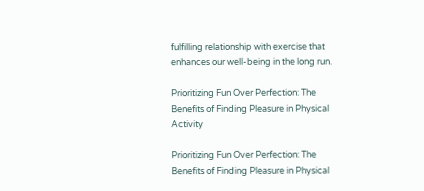fulfilling relationship with exercise that enhances our well-being in the long run.

Prioritizing Fun Over Perfection: The Benefits of Finding Pleasure in Physical Activity

Prioritizing Fun Over Perfection: The Benefits of Finding Pleasure in Physical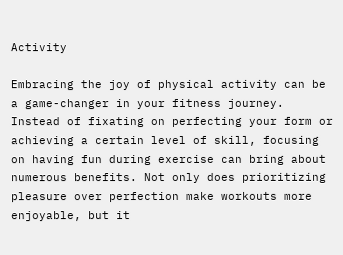Activity

Embracing the joy of physical activity can be a game-changer in your fitness journey. Instead of fixating on perfecting your form or achieving a certain level of skill, focusing on having fun during exercise can bring about numerous benefits. Not only does prioritizing pleasure over perfection make workouts more enjoyable, but it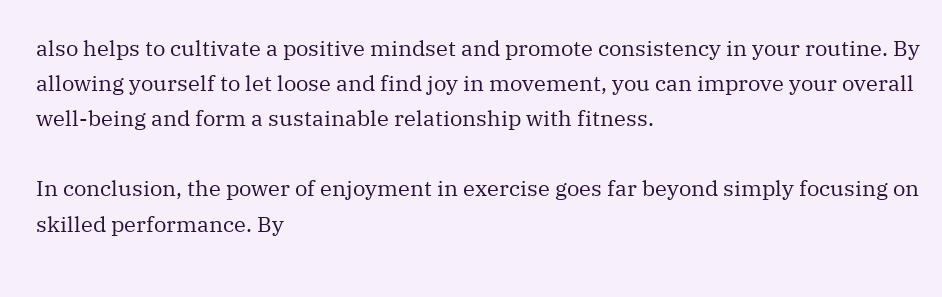also helps to cultivate a positive mindset and promote consistency in your routine. By allowing yourself to let loose and find joy in movement, you can improve your overall well-being and form a sustainable relationship with fitness.

In conclusion, the power of enjoyment in exercise goes far beyond simply focusing on skilled performance. By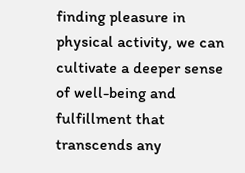finding pleasure in physical activity, we can cultivate a deeper sense of well-being and fulfillment that transcends any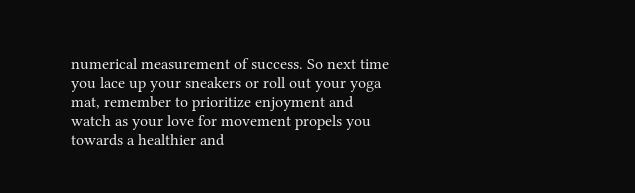numerical measurement of success. So next time you lace up your sneakers or roll out your yoga mat, remember to prioritize enjoyment and watch as your love for movement propels you towards a healthier and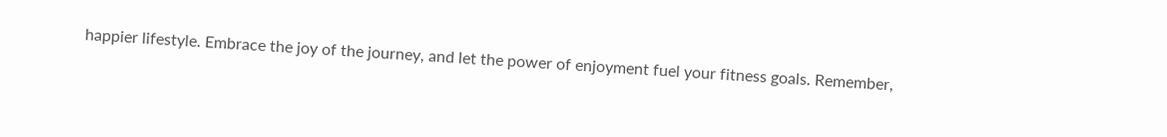happier lifestyle. Embrace the joy of the journey, and let the power of enjoyment fuel your fitness goals. Remember,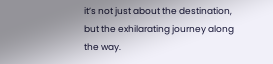it’s not just about the destination, but the exhilarating journey along the way.